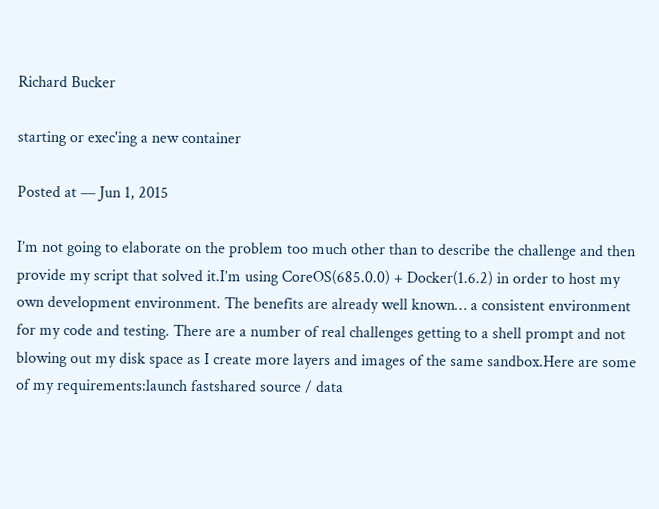Richard Bucker

starting or exec'ing a new container

Posted at — Jun 1, 2015

I’m not going to elaborate on the problem too much other than to describe the challenge and then provide my script that solved it.I’m using CoreOS(685.0.0) + Docker(1.6.2) in order to host my own development environment. The benefits are already well known… a consistent environment for my code and testing. There are a number of real challenges getting to a shell prompt and not blowing out my disk space as I create more layers and images of the same sandbox.Here are some of my requirements:launch fastshared source / data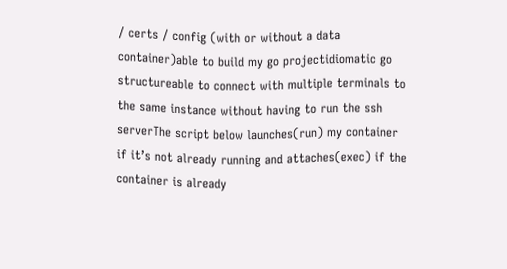/ certs / config (with or without a data container)able to build my go projectidiomatic go structureable to connect with multiple terminals to the same instance without having to run the ssh serverThe script below launches(run) my container if it’s not already running and attaches(exec) if the container is already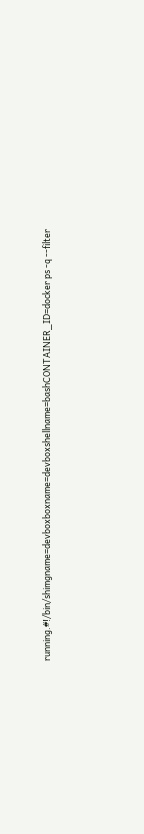running.#!/bin/shimgname=devboxboxname=devboxshellname=bashCONTAINER_ID=docker ps -q --filter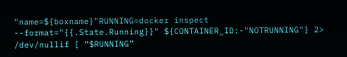"name=${boxname}"RUNNING=docker inspect --format="{{.State.Running}}" ${CONTAINER_ID:-"NOTRUNNING"} 2> /dev/nullif [ “$RUNNING”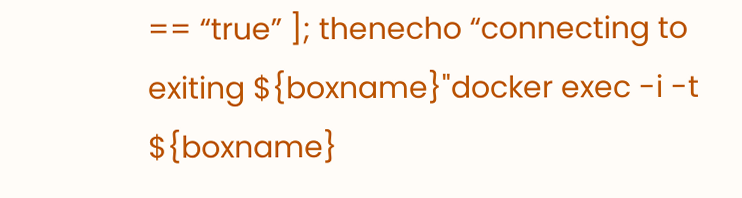== “true” ]; thenecho “connecting to exiting ${boxname}"docker exec -i -t ${boxname}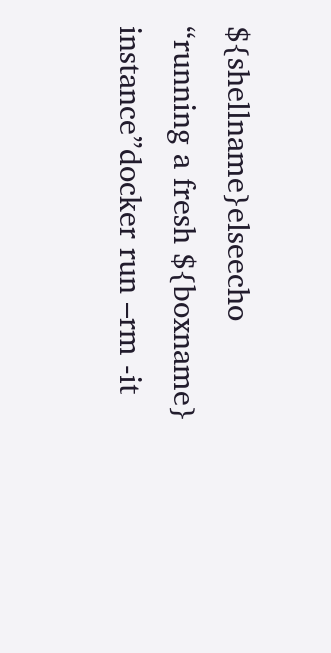${shellname}elseecho “running a fresh ${boxname} instance”docker run –rm -it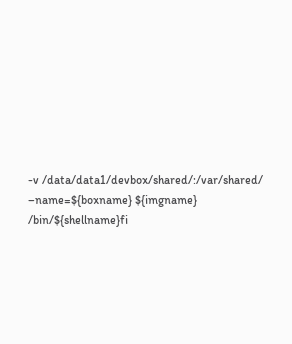-v /data/data1/devbox/shared/:/var/shared/ –name=${boxname} ${imgname} /bin/${shellname}fi